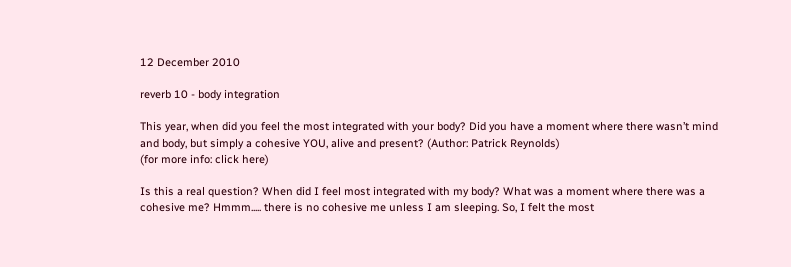12 December 2010

reverb 10 - body integration

This year, when did you feel the most integrated with your body? Did you have a moment where there wasn’t mind and body, but simply a cohesive YOU, alive and present? (Author: Patrick Reynolds)
(for more info: click here)

Is this a real question? When did I feel most integrated with my body? What was a moment where there was a cohesive me? Hmmm..... there is no cohesive me unless I am sleeping. So, I felt the most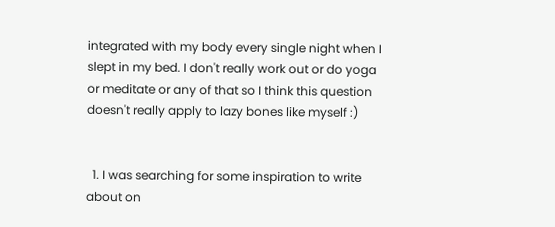integrated with my body every single night when I slept in my bed. I don't really work out or do yoga or meditate or any of that so I think this question doesn't really apply to lazy bones like myself :)


  1. I was searching for some inspiration to write about on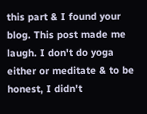this part & I found your blog. This post made me laugh. I don't do yoga either or meditate & to be honest, I didn't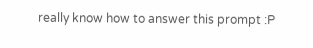really know how to answer this prompt :P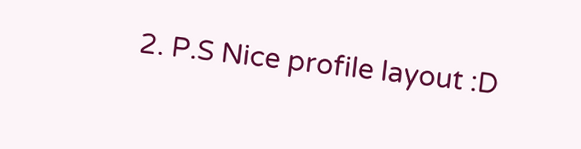2. P.S Nice profile layout :D